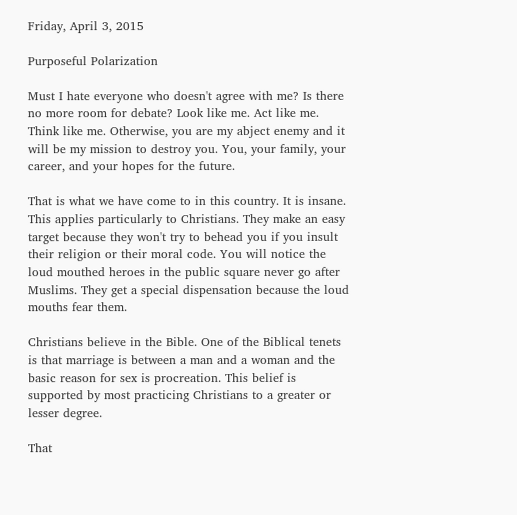Friday, April 3, 2015

Purposeful Polarization

Must I hate everyone who doesn't agree with me? Is there no more room for debate? Look like me. Act like me. Think like me. Otherwise, you are my abject enemy and it will be my mission to destroy you. You, your family, your career, and your hopes for the future.

That is what we have come to in this country. It is insane. This applies particularly to Christians. They make an easy target because they won't try to behead you if you insult their religion or their moral code. You will notice the loud mouthed heroes in the public square never go after Muslims. They get a special dispensation because the loud mouths fear them.

Christians believe in the Bible. One of the Biblical tenets is that marriage is between a man and a woman and the basic reason for sex is procreation. This belief is supported by most practicing Christians to a greater or lesser degree.

That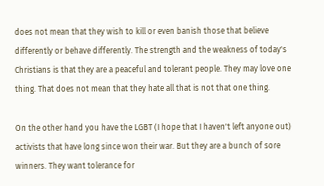does not mean that they wish to kill or even banish those that believe differently or behave differently. The strength and the weakness of today's Christians is that they are a peaceful and tolerant people. They may love one thing. That does not mean that they hate all that is not that one thing.

On the other hand you have the LGBT (I hope that I haven't left anyone out) activists that have long since won their war. But they are a bunch of sore winners. They want tolerance for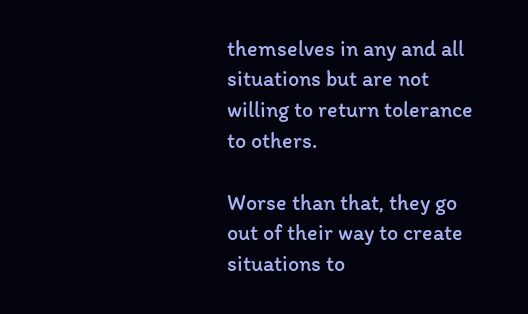themselves in any and all situations but are not willing to return tolerance to others.

Worse than that, they go out of their way to create situations to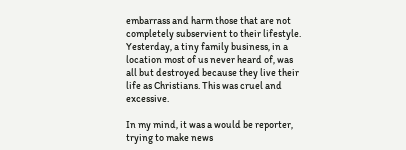embarrass and harm those that are not completely subservient to their lifestyle. Yesterday, a tiny family business, in a location most of us never heard of, was all but destroyed because they live their life as Christians. This was cruel and excessive.

In my mind, it was a would be reporter, trying to make news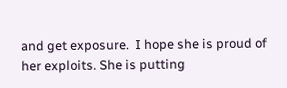and get exposure.  I hope she is proud of her exploits. She is putting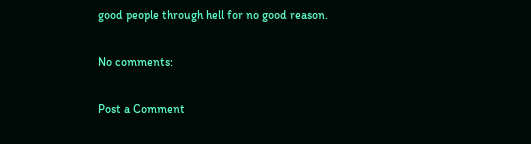good people through hell for no good reason.

No comments:

Post a Comment